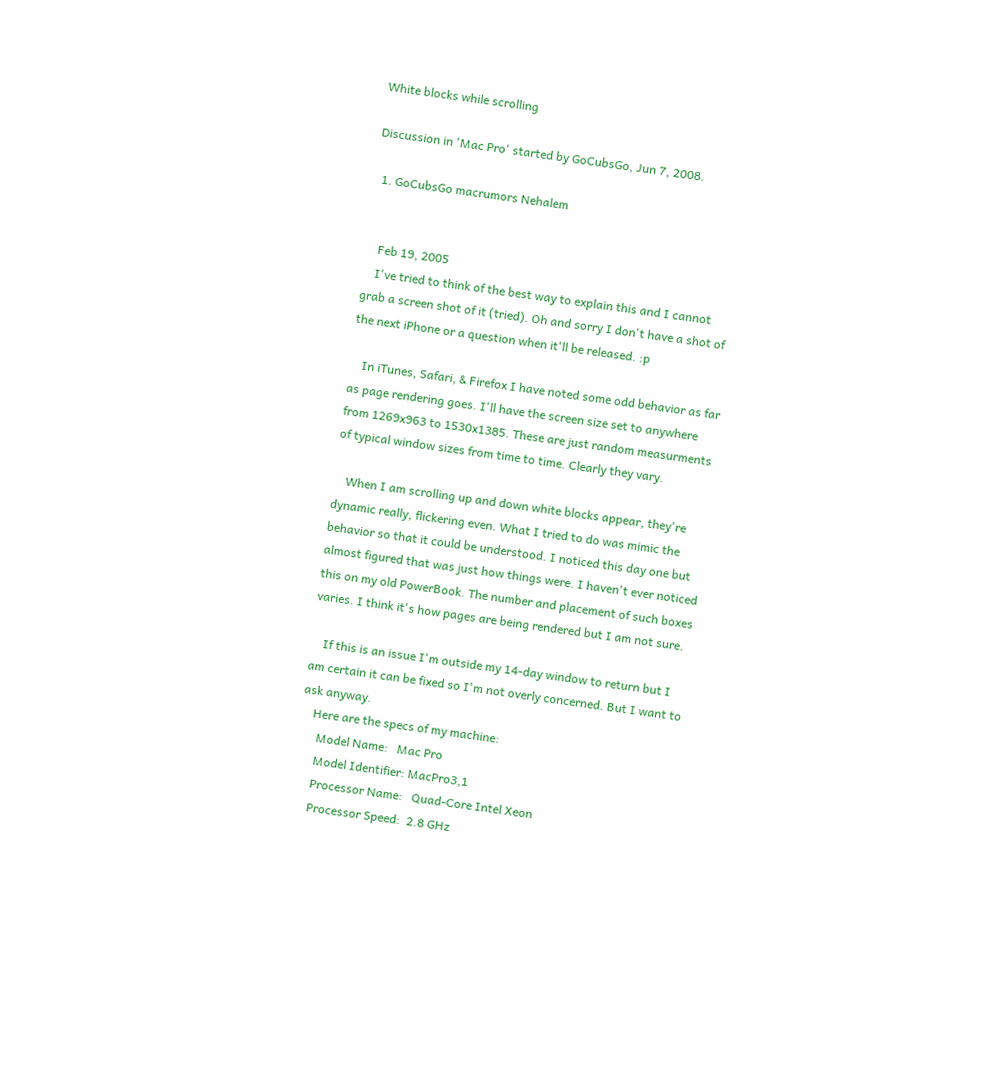White blocks while scrolling

Discussion in 'Mac Pro' started by GoCubsGo, Jun 7, 2008.

  1. GoCubsGo macrumors Nehalem


    Feb 19, 2005
    I've tried to think of the best way to explain this and I cannot grab a screen shot of it (tried). Oh and sorry I don't have a shot of the next iPhone or a question when it'll be released. :p

    In iTunes, Safari, & Firefox I have noted some odd behavior as far as page rendering goes. I'll have the screen size set to anywhere from 1269x963 to 1530x1385. These are just random measurments of typical window sizes from time to time. Clearly they vary.

    When I am scrolling up and down white blocks appear, they're dynamic really, flickering even. What I tried to do was mimic the behavior so that it could be understood. I noticed this day one but almost figured that was just how things were. I haven't ever noticed this on my old PowerBook. The number and placement of such boxes varies. I think it's how pages are being rendered but I am not sure.

    If this is an issue I'm outside my 14-day window to return but I am certain it can be fixed so I'm not overly concerned. But I want to ask anyway.
    Here are the specs of my machine:
      Model Name:   Mac Pro
      Model Identifier: MacPro3,1
      Processor Name:   Quad-Core Intel Xeon
      Processor Speed:  2.8 GHz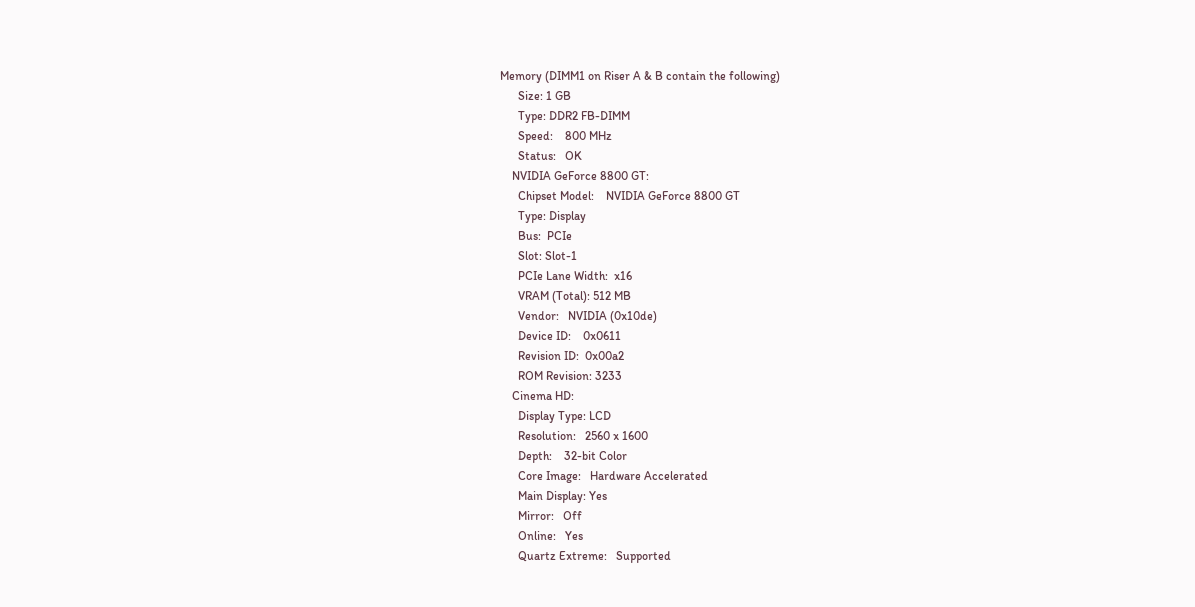Memory (DIMM1 on Riser A & B contain the following)
      Size: 1 GB
      Type: DDR2 FB-DIMM
      Speed:    800 MHz
      Status:   OK
    NVIDIA GeForce 8800 GT:
      Chipset Model:    NVIDIA GeForce 8800 GT
      Type: Display
      Bus:  PCIe
      Slot: Slot-1
      PCIe Lane Width:  x16
      VRAM (Total): 512 MB
      Vendor:   NVIDIA (0x10de)
      Device ID:    0x0611
      Revision ID:  0x00a2
      ROM Revision: 3233
    Cinema HD:
      Display Type: LCD
      Resolution:   2560 x 1600
      Depth:    32-bit Color
      Core Image:   Hardware Accelerated
      Main Display: Yes
      Mirror:   Off
      Online:   Yes
      Quartz Extreme:   Supported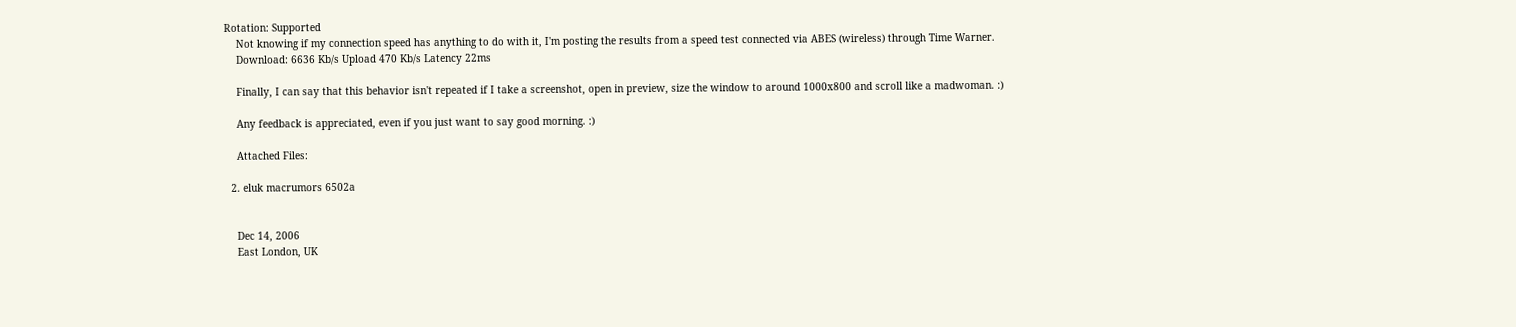Rotation: Supported
    Not knowing if my connection speed has anything to do with it, I'm posting the results from a speed test connected via ABES (wireless) through Time Warner.
    Download: 6636 Kb/s Upload 470 Kb/s Latency 22ms

    Finally, I can say that this behavior isn't repeated if I take a screenshot, open in preview, size the window to around 1000x800 and scroll like a madwoman. :)

    Any feedback is appreciated, even if you just want to say good morning. :)

    Attached Files:

  2. eluk macrumors 6502a


    Dec 14, 2006
    East London, UK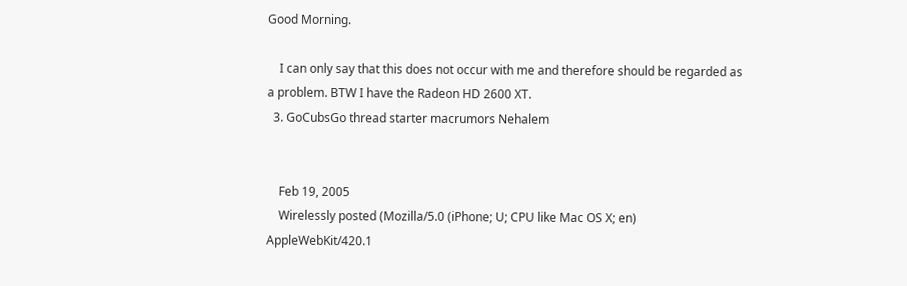Good Morning.

    I can only say that this does not occur with me and therefore should be regarded as a problem. BTW I have the Radeon HD 2600 XT.
  3. GoCubsGo thread starter macrumors Nehalem


    Feb 19, 2005
    Wirelessly posted (Mozilla/5.0 (iPhone; U; CPU like Mac OS X; en) AppleWebKit/420.1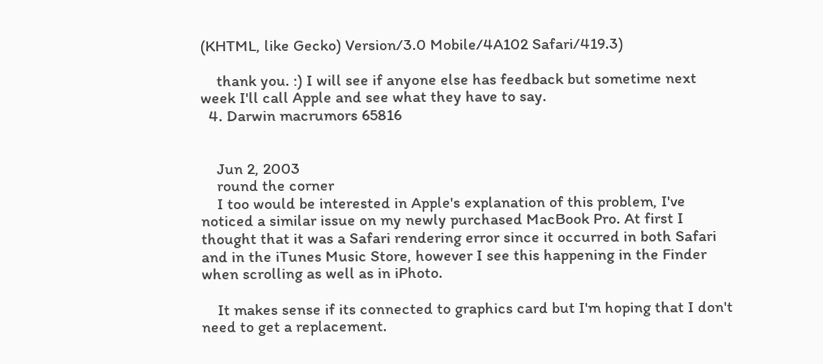(KHTML, like Gecko) Version/3.0 Mobile/4A102 Safari/419.3)

    thank you. :) I will see if anyone else has feedback but sometime next week I'll call Apple and see what they have to say.
  4. Darwin macrumors 65816


    Jun 2, 2003
    round the corner
    I too would be interested in Apple's explanation of this problem, I've noticed a similar issue on my newly purchased MacBook Pro. At first I thought that it was a Safari rendering error since it occurred in both Safari and in the iTunes Music Store, however I see this happening in the Finder when scrolling as well as in iPhoto.

    It makes sense if its connected to graphics card but I'm hoping that I don't need to get a replacement.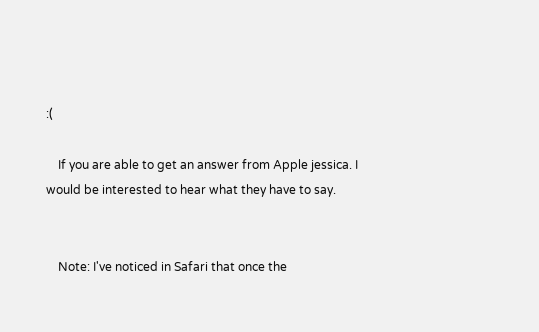:(

    If you are able to get an answer from Apple jessica. I would be interested to hear what they have to say.


    Note: I've noticed in Safari that once the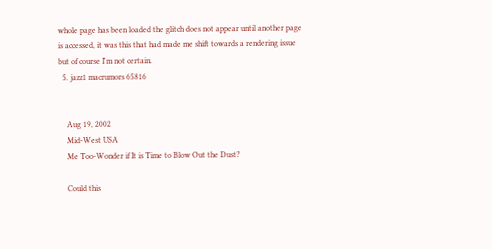whole page has been loaded the glitch does not appear until another page is accessed, it was this that had made me shift towards a rendering issue but of course I'm not certain.
  5. jazz1 macrumors 65816


    Aug 19, 2002
    Mid-West USA
    Me Too-Wonder if It is Time to Blow Out the Dust?

    Could this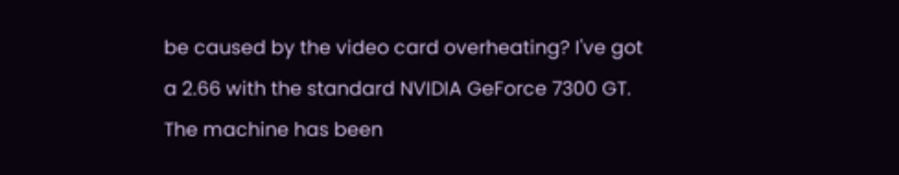be caused by the video card overheating? I've got a 2.66 with the standard NVIDIA GeForce 7300 GT. The machine has been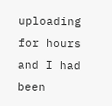uploading for hours and I had been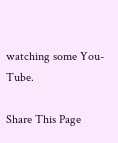watching some You-Tube.

Share This Page